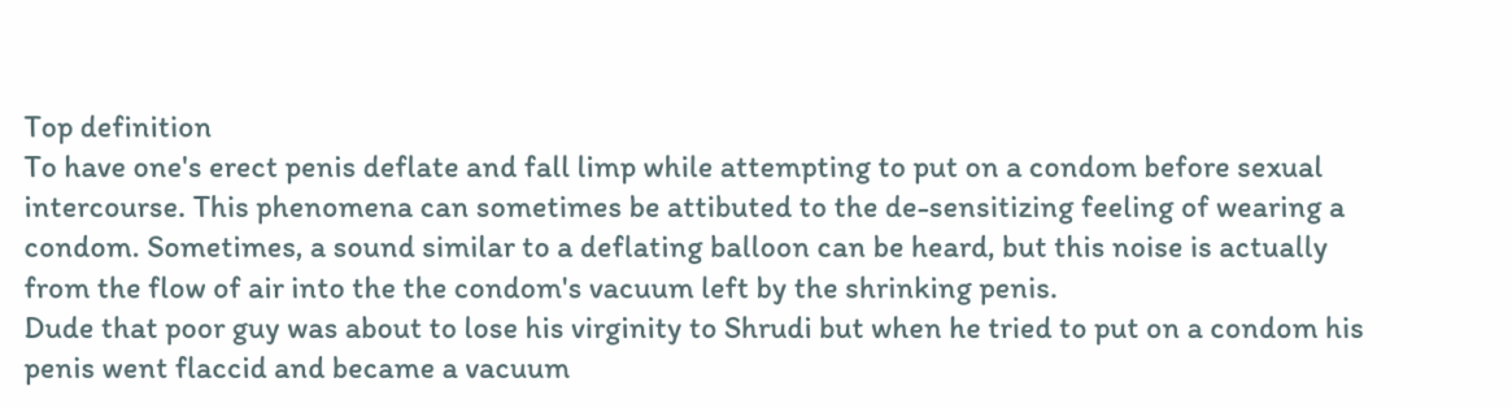Top definition
To have one's erect penis deflate and fall limp while attempting to put on a condom before sexual intercourse. This phenomena can sometimes be attibuted to the de-sensitizing feeling of wearing a condom. Sometimes, a sound similar to a deflating balloon can be heard, but this noise is actually from the flow of air into the the condom's vacuum left by the shrinking penis.
Dude that poor guy was about to lose his virginity to Shrudi but when he tried to put on a condom his penis went flaccid and became a vacuum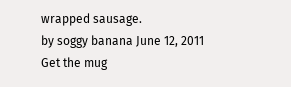wrapped sausage.
by soggy banana June 12, 2011
Get the mug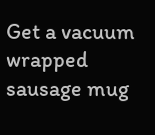Get a vacuum wrapped sausage mug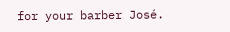for your barber José.